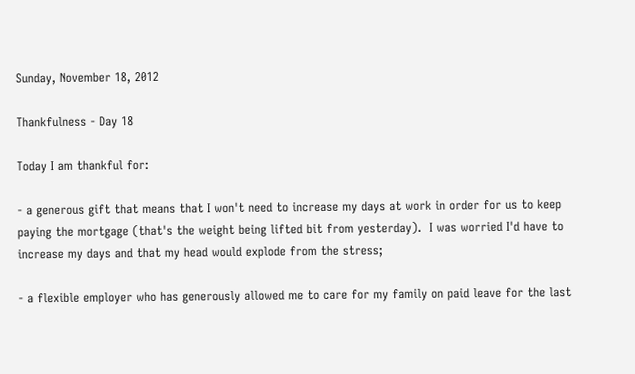Sunday, November 18, 2012

Thankfulness - Day 18

Today I am thankful for:

- a generous gift that means that I won't need to increase my days at work in order for us to keep paying the mortgage (that's the weight being lifted bit from yesterday).  I was worried I'd have to increase my days and that my head would explode from the stress;

- a flexible employer who has generously allowed me to care for my family on paid leave for the last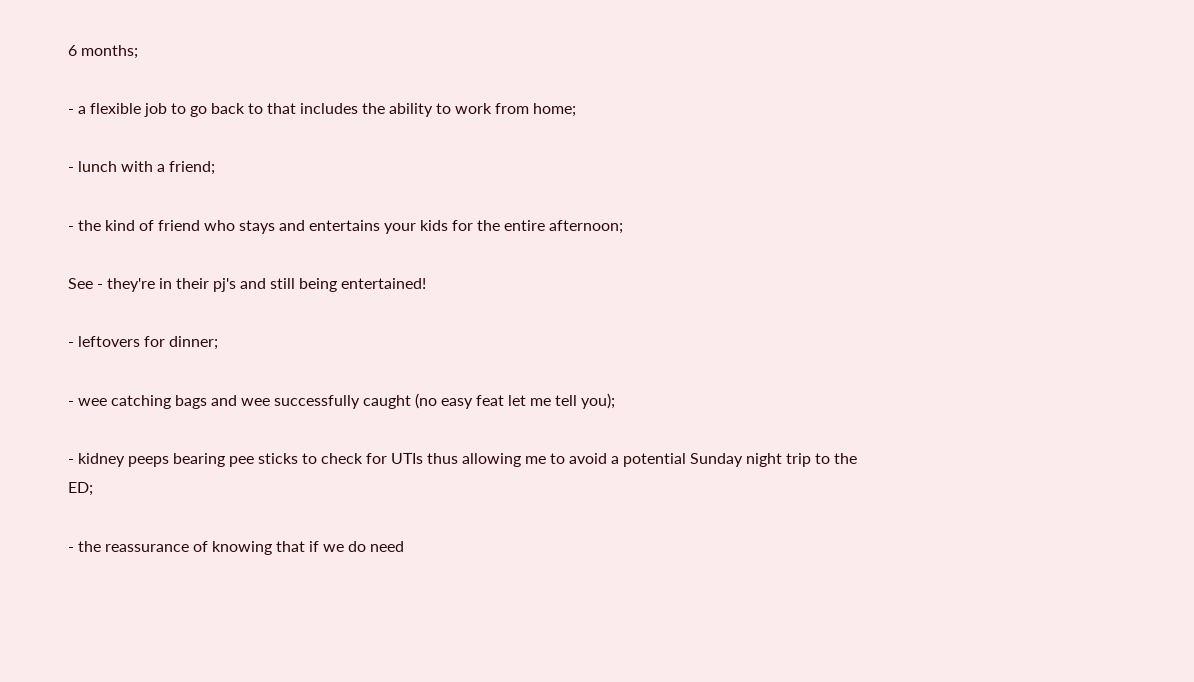6 months;

- a flexible job to go back to that includes the ability to work from home;

- lunch with a friend;

- the kind of friend who stays and entertains your kids for the entire afternoon;

See - they're in their pj's and still being entertained!

- leftovers for dinner;

- wee catching bags and wee successfully caught (no easy feat let me tell you);

- kidney peeps bearing pee sticks to check for UTIs thus allowing me to avoid a potential Sunday night trip to the ED;

- the reassurance of knowing that if we do need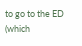to go to the ED (which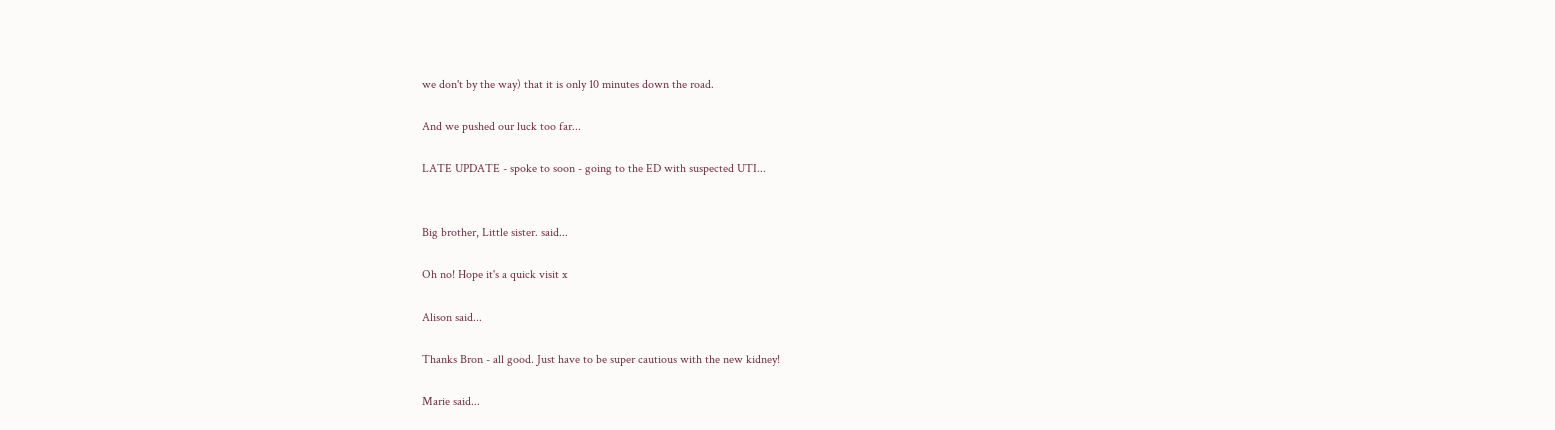we don't by the way) that it is only 10 minutes down the road.

And we pushed our luck too far...

LATE UPDATE - spoke to soon - going to the ED with suspected UTI...


Big brother, Little sister. said...

Oh no! Hope it's a quick visit x

Alison said...

Thanks Bron - all good. Just have to be super cautious with the new kidney!

Marie said...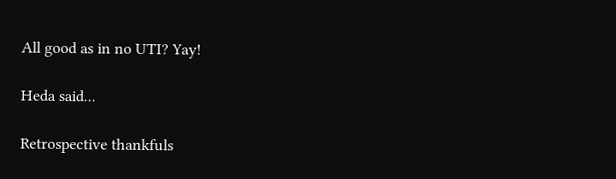All good as in no UTI? Yay!

Heda said...

Retrospective thankfuls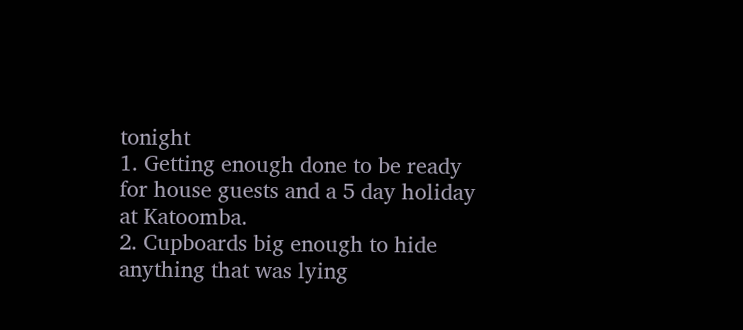tonight
1. Getting enough done to be ready for house guests and a 5 day holiday at Katoomba.
2. Cupboards big enough to hide anything that was lying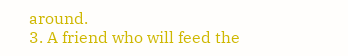around.
3. A friend who will feed the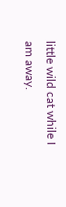little wild cat while I am away.